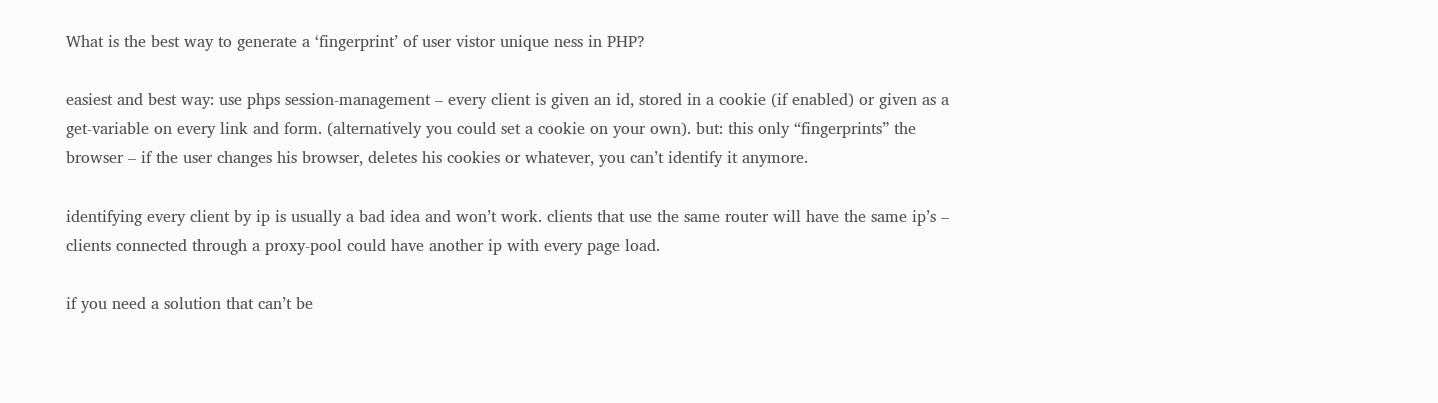What is the best way to generate a ‘fingerprint’ of user vistor unique ness in PHP?

easiest and best way: use phps session-management – every client is given an id, stored in a cookie (if enabled) or given as a get-variable on every link and form. (alternatively you could set a cookie on your own). but: this only “fingerprints” the browser – if the user changes his browser, deletes his cookies or whatever, you can’t identify it anymore.

identifying every client by ip is usually a bad idea and won’t work. clients that use the same router will have the same ip’s – clients connected through a proxy-pool could have another ip with every page load.

if you need a solution that can’t be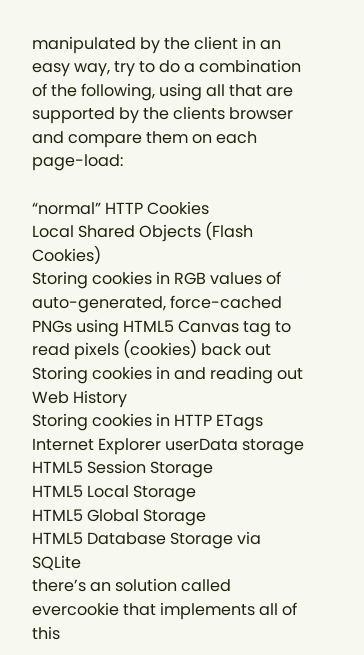manipulated by the client in an easy way, try to do a combination of the following, using all that are supported by the clients browser and compare them on each page-load:

“normal” HTTP Cookies
Local Shared Objects (Flash Cookies)
Storing cookies in RGB values of auto-generated, force-cached PNGs using HTML5 Canvas tag to read pixels (cookies) back out
Storing cookies in and reading out Web History
Storing cookies in HTTP ETags
Internet Explorer userData storage
HTML5 Session Storage
HTML5 Local Storage
HTML5 Global Storage
HTML5 Database Storage via SQLite
there’s an solution called evercookie that implements all of this